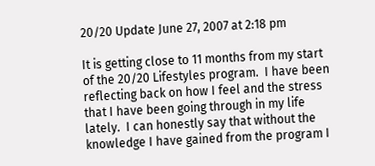20/20 Update June 27, 2007 at 2:18 pm

It is getting close to 11 months from my start of the 20/20 Lifestyles program.  I have been reflecting back on how I feel and the stress that I have been going through in my life lately.  I can honestly say that without the knowledge I have gained from the program I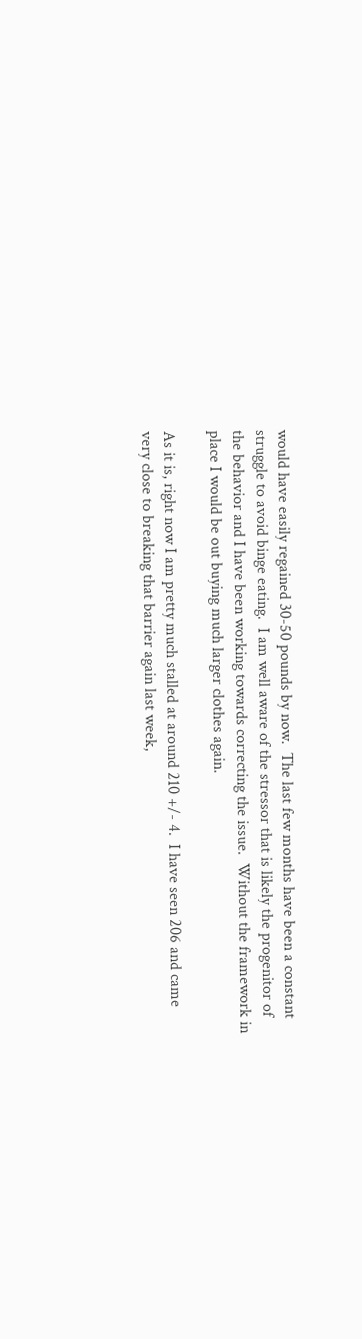would have easily regained 30-50 pounds by now.  The last few months have been a constant struggle to avoid binge eating.  I am well aware of the stressor that is likely the progenitor of the behavior and I have been working towards correcting the issue.  Without the framework in place I would be out buying much larger clothes again.

As it is, right now I am pretty much stalled at around 210 +/- 4.  I have seen 206 and came very close to breaking that barrier again last week,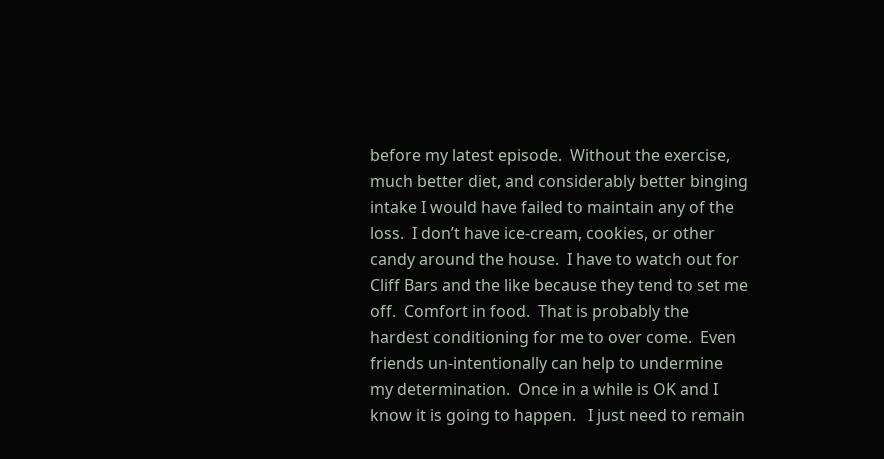before my latest episode.  Without the exercise, much better diet, and considerably better binging intake I would have failed to maintain any of the loss.  I don’t have ice-cream, cookies, or other candy around the house.  I have to watch out for Cliff Bars and the like because they tend to set me off.  Comfort in food.  That is probably the hardest conditioning for me to over come.  Even friends un-intentionally can help to undermine my determination.  Once in a while is OK and I know it is going to happen.   I just need to remain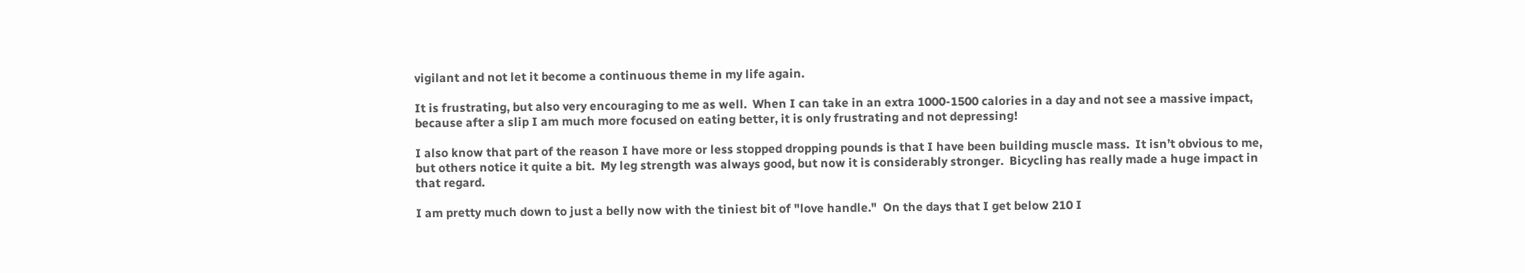vigilant and not let it become a continuous theme in my life again.

It is frustrating, but also very encouraging to me as well.  When I can take in an extra 1000-1500 calories in a day and not see a massive impact, because after a slip I am much more focused on eating better, it is only frustrating and not depressing!

I also know that part of the reason I have more or less stopped dropping pounds is that I have been building muscle mass.  It isn’t obvious to me, but others notice it quite a bit.  My leg strength was always good, but now it is considerably stronger.  Bicycling has really made a huge impact in that regard.

I am pretty much down to just a belly now with the tiniest bit of "love handle."  On the days that I get below 210 I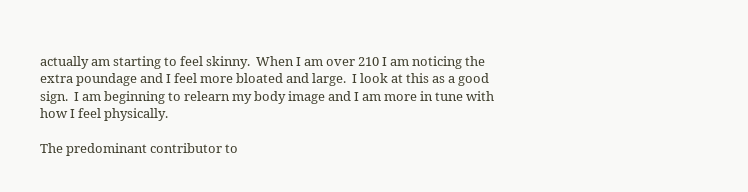actually am starting to feel skinny.  When I am over 210 I am noticing the extra poundage and I feel more bloated and large.  I look at this as a good sign.  I am beginning to relearn my body image and I am more in tune with how I feel physically.

The predominant contributor to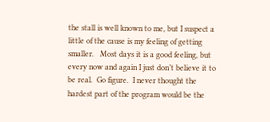the stall is well known to me, but I suspect a little of the cause is my feeling of getting smaller.   Most days it is a good feeling, but every now and again I just don’t believe it to be real.  Go figure.  I never thought the hardest part of the program would be the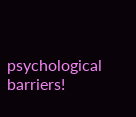psychological barriers!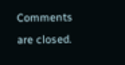Comments are closed.